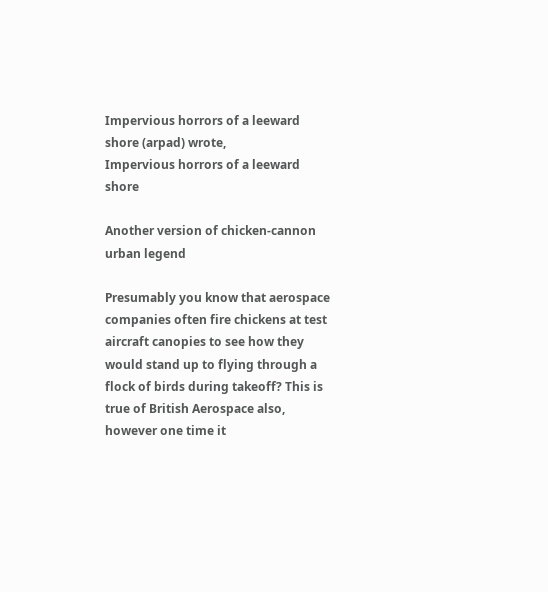Impervious horrors of a leeward shore (arpad) wrote,
Impervious horrors of a leeward shore

Another version of chicken-cannon urban legend

Presumably you know that aerospace companies often fire chickens at test aircraft canopies to see how they would stand up to flying through a flock of birds during takeoff? This is true of British Aerospace also, however one time it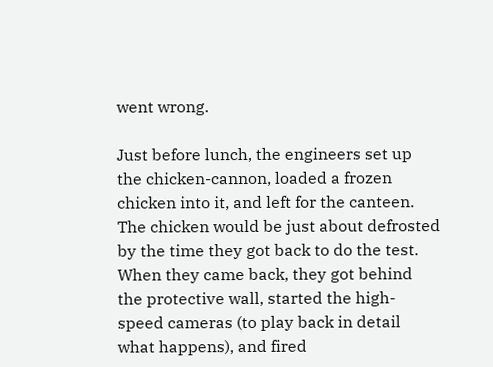went wrong.

Just before lunch, the engineers set up the chicken-cannon, loaded a frozen chicken into it, and left for the canteen. The chicken would be just about defrosted by the time they got back to do the test. When they came back, they got behind the protective wall, started the high-speed cameras (to play back in detail what happens), and fired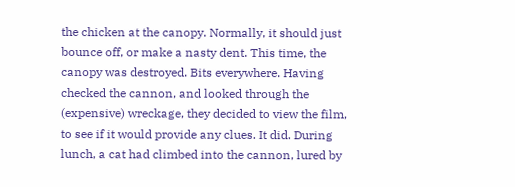the chicken at the canopy. Normally, it should just bounce off, or make a nasty dent. This time, the canopy was destroyed. Bits everywhere. Having checked the cannon, and looked through the (expensive) wreckage, they decided to view the film, to see if it would provide any clues. It did. During lunch, a cat had climbed into the cannon, lured by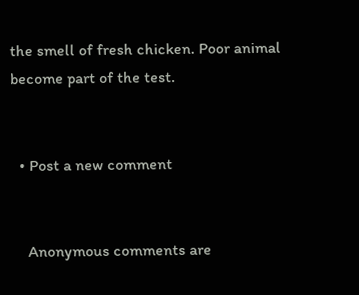the smell of fresh chicken. Poor animal become part of the test.


  • Post a new comment


    Anonymous comments are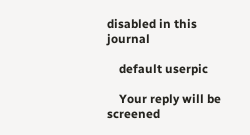disabled in this journal

    default userpic

    Your reply will be screened